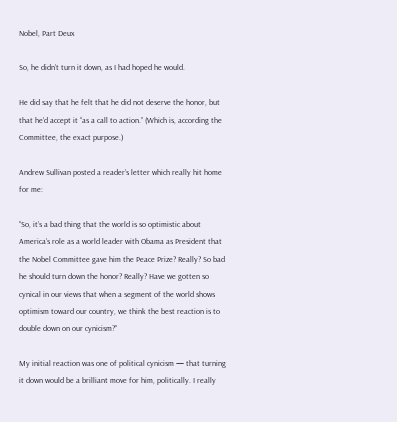Nobel, Part Deux

So, he didn’t turn it down, as I had hoped he would.

He did say that he felt that he did not deserve the honor, but that he’d accept it “as a call to action.” (Which is, according the Committee, the exact purpose.)

Andrew Sullivan posted a reader’s letter which really hit home for me:

“So, it’s a bad thing that the world is so optimistic about America’s role as a world leader with Obama as President that the Nobel Committee gave him the Peace Prize? Really? So bad he should turn down the honor? Really? Have we gotten so cynical in our views that when a segment of the world shows optimism toward our country, we think the best reaction is to double down on our cynicism?”

My initial reaction was one of political cynicism — that turning it down would be a brilliant move for him, politically. I really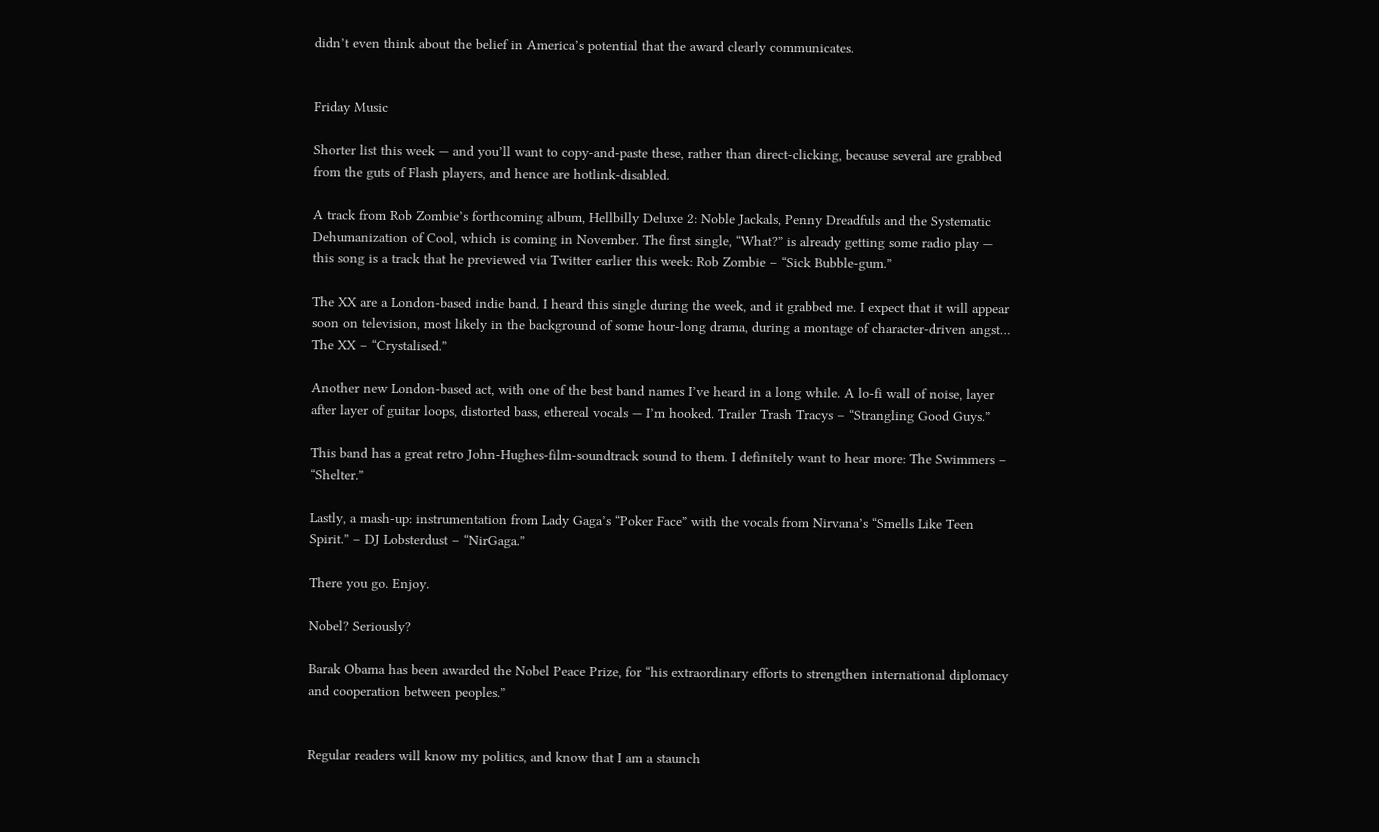didn’t even think about the belief in America’s potential that the award clearly communicates.


Friday Music

Shorter list this week — and you’ll want to copy-and-paste these, rather than direct-clicking, because several are grabbed from the guts of Flash players, and hence are hotlink-disabled.

A track from Rob Zombie’s forthcoming album, Hellbilly Deluxe 2: Noble Jackals, Penny Dreadfuls and the Systematic Dehumanization of Cool, which is coming in November. The first single, “What?” is already getting some radio play — this song is a track that he previewed via Twitter earlier this week: Rob Zombie – “Sick Bubble-gum.”

The XX are a London-based indie band. I heard this single during the week, and it grabbed me. I expect that it will appear soon on television, most likely in the background of some hour-long drama, during a montage of character-driven angst… The XX – “Crystalised.”

Another new London-based act, with one of the best band names I’ve heard in a long while. A lo-fi wall of noise, layer after layer of guitar loops, distorted bass, ethereal vocals — I’m hooked. Trailer Trash Tracys – “Strangling Good Guys.”

This band has a great retro John-Hughes-film-soundtrack sound to them. I definitely want to hear more: The Swimmers – “Shelter.”

Lastly, a mash-up: instrumentation from Lady Gaga’s “Poker Face” with the vocals from Nirvana’s “Smells Like Teen Spirit.” – DJ Lobsterdust – “NirGaga.”

There you go. Enjoy.

Nobel? Seriously?

Barak Obama has been awarded the Nobel Peace Prize, for “his extraordinary efforts to strengthen international diplomacy and cooperation between peoples.”


Regular readers will know my politics, and know that I am a staunch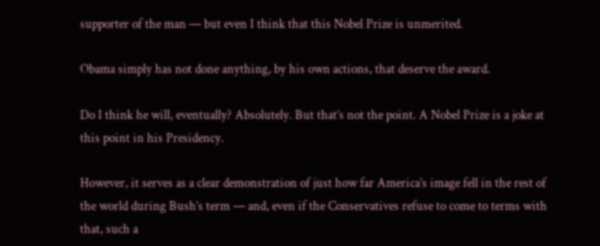supporter of the man — but even I think that this Nobel Prize is unmerited.

Obama simply has not done anything, by his own actions, that deserve the award.

Do I think he will, eventually? Absolutely. But that’s not the point. A Nobel Prize is a joke at this point in his Presidency.

However, it serves as a clear demonstration of just how far America’s image fell in the rest of the world during Bush’s term — and, even if the Conservatives refuse to come to terms with that, such a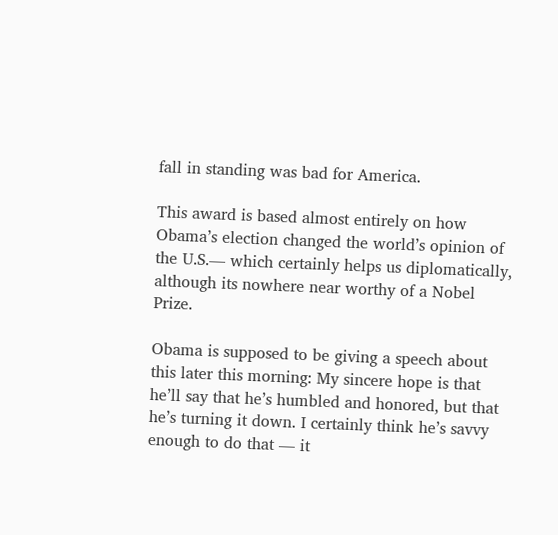fall in standing was bad for America.

This award is based almost entirely on how Obama’s election changed the world’s opinion of the U.S.— which certainly helps us diplomatically, although its nowhere near worthy of a Nobel Prize.

Obama is supposed to be giving a speech about this later this morning: My sincere hope is that he’ll say that he’s humbled and honored, but that he’s turning it down. I certainly think he’s savvy enough to do that — it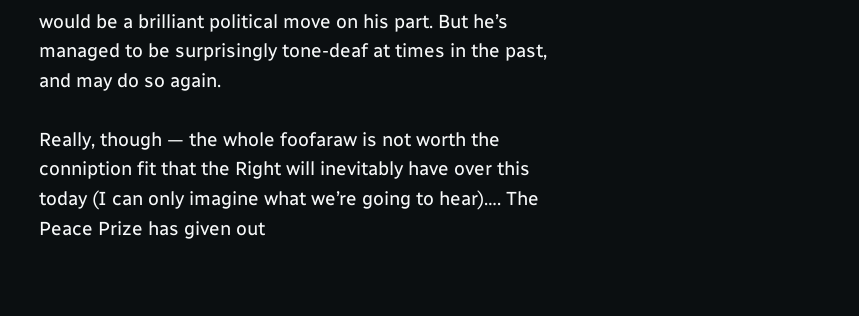would be a brilliant political move on his part. But he’s managed to be surprisingly tone-deaf at times in the past, and may do so again.

Really, though — the whole foofaraw is not worth the conniption fit that the Right will inevitably have over this today (I can only imagine what we’re going to hear)…. The Peace Prize has given out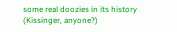some real doozies in its history (Kissinger, anyone?)